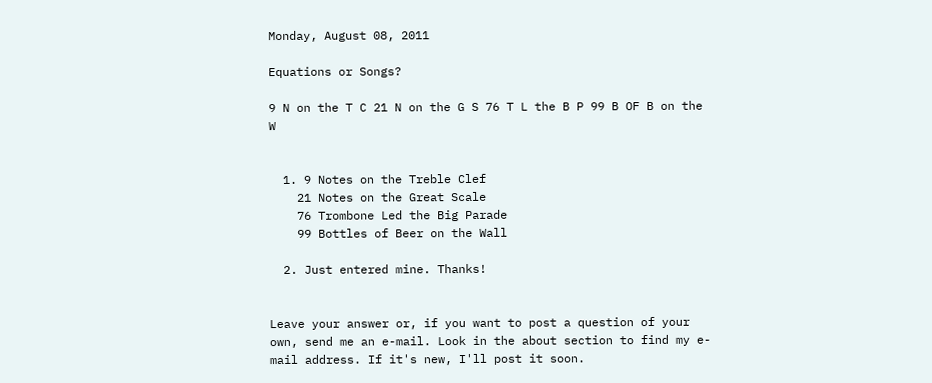Monday, August 08, 2011

Equations or Songs?

9 N on the T C 21 N on the G S 76 T L the B P 99 B OF B on the W


  1. 9 Notes on the Treble Clef
    21 Notes on the Great Scale
    76 Trombone Led the Big Parade
    99 Bottles of Beer on the Wall

  2. Just entered mine. Thanks!


Leave your answer or, if you want to post a question of your own, send me an e-mail. Look in the about section to find my e-mail address. If it's new, I'll post it soon.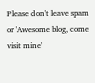Please don't leave spam or 'Awesome blog, come visit mine'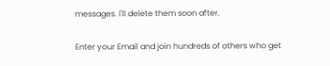messages. I'll delete them soon after.

Enter your Email and join hundreds of others who get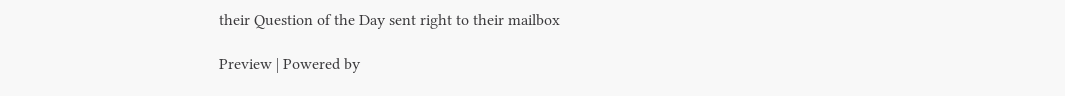their Question of the Day sent right to their mailbox

Preview | Powered by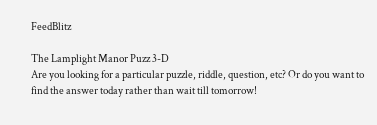FeedBlitz

The Lamplight Manor Puzz 3-D
Are you looking for a particular puzzle, riddle, question, etc? Or do you want to find the answer today rather than wait till tomorrow!